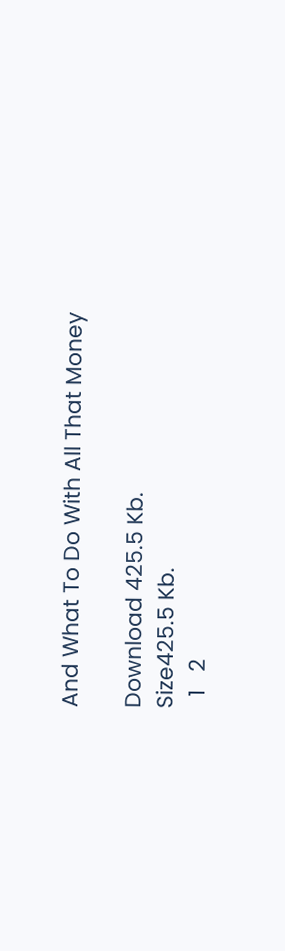And What To Do With All That Money

Download 425.5 Kb.
Size425.5 Kb.
  1   2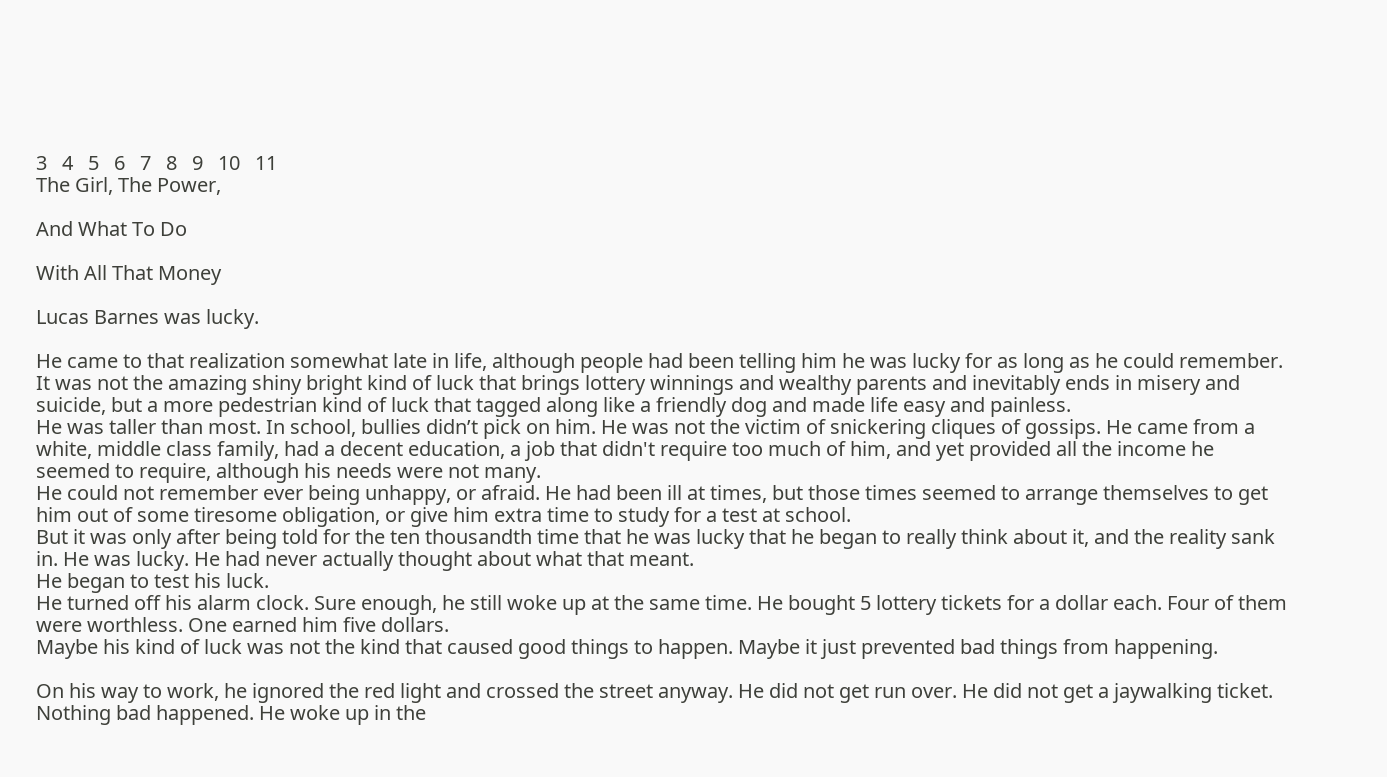3   4   5   6   7   8   9   10   11
The Girl, The Power,

And What To Do

With All That Money

Lucas Barnes was lucky.

He came to that realization somewhat late in life, although people had been telling him he was lucky for as long as he could remember. It was not the amazing shiny bright kind of luck that brings lottery winnings and wealthy parents and inevitably ends in misery and suicide, but a more pedestrian kind of luck that tagged along like a friendly dog and made life easy and painless.
He was taller than most. In school, bullies didn’t pick on him. He was not the victim of snickering cliques of gossips. He came from a white, middle class family, had a decent education, a job that didn't require too much of him, and yet provided all the income he seemed to require, although his needs were not many.
He could not remember ever being unhappy, or afraid. He had been ill at times, but those times seemed to arrange themselves to get him out of some tiresome obligation, or give him extra time to study for a test at school.
But it was only after being told for the ten thousandth time that he was lucky that he began to really think about it, and the reality sank in. He was lucky. He had never actually thought about what that meant.
He began to test his luck.
He turned off his alarm clock. Sure enough, he still woke up at the same time. He bought 5 lottery tickets for a dollar each. Four of them were worthless. One earned him five dollars.
Maybe his kind of luck was not the kind that caused good things to happen. Maybe it just prevented bad things from happening.

On his way to work, he ignored the red light and crossed the street anyway. He did not get run over. He did not get a jaywalking ticket. Nothing bad happened. He woke up in the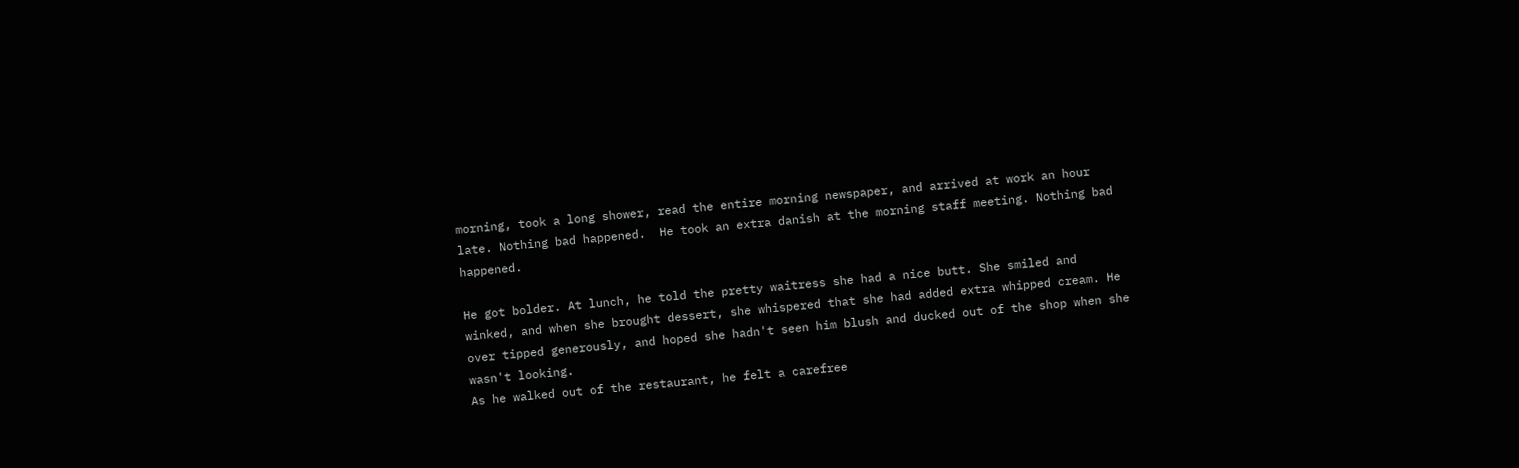morning, took a long shower, read the entire morning newspaper, and arrived at work an hour late. Nothing bad happened.  He took an extra danish at the morning staff meeting. Nothing bad happened.

He got bolder. At lunch, he told the pretty waitress she had a nice butt. She smiled and winked, and when she brought dessert, she whispered that she had added extra whipped cream. He over tipped generously, and hoped she hadn't seen him blush and ducked out of the shop when she wasn't looking.
As he walked out of the restaurant, he felt a carefree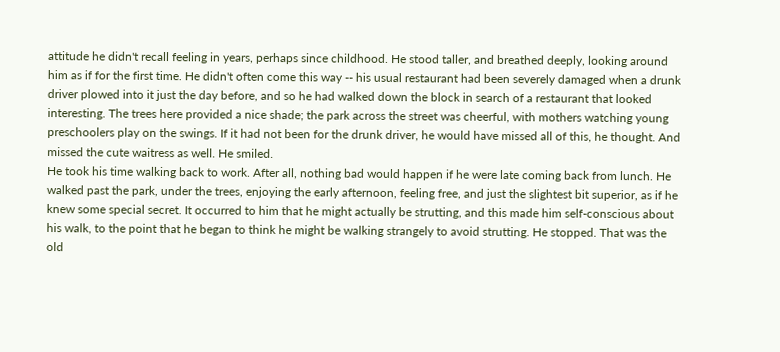attitude he didn't recall feeling in years, perhaps since childhood. He stood taller, and breathed deeply, looking around him as if for the first time. He didn't often come this way -- his usual restaurant had been severely damaged when a drunk driver plowed into it just the day before, and so he had walked down the block in search of a restaurant that looked interesting. The trees here provided a nice shade; the park across the street was cheerful, with mothers watching young preschoolers play on the swings. If it had not been for the drunk driver, he would have missed all of this, he thought. And missed the cute waitress as well. He smiled.
He took his time walking back to work. After all, nothing bad would happen if he were late coming back from lunch. He walked past the park, under the trees, enjoying the early afternoon, feeling free, and just the slightest bit superior, as if he knew some special secret. It occurred to him that he might actually be strutting, and this made him self-conscious about his walk, to the point that he began to think he might be walking strangely to avoid strutting. He stopped. That was the old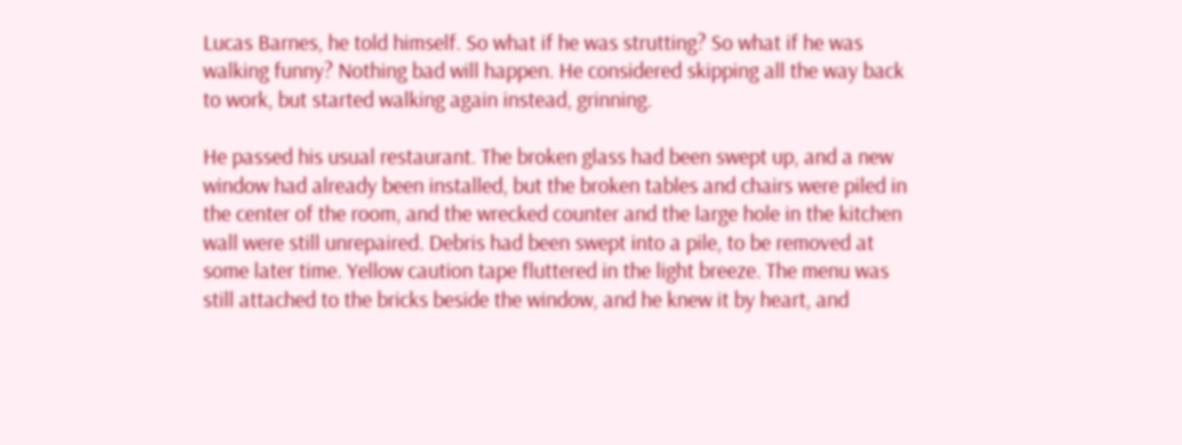Lucas Barnes, he told himself. So what if he was strutting? So what if he was walking funny? Nothing bad will happen. He considered skipping all the way back to work, but started walking again instead, grinning.

He passed his usual restaurant. The broken glass had been swept up, and a new window had already been installed, but the broken tables and chairs were piled in the center of the room, and the wrecked counter and the large hole in the kitchen wall were still unrepaired. Debris had been swept into a pile, to be removed at some later time. Yellow caution tape fluttered in the light breeze. The menu was still attached to the bricks beside the window, and he knew it by heart, and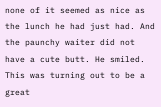none of it seemed as nice as the lunch he had just had. And the paunchy waiter did not have a cute butt. He smiled. This was turning out to be a great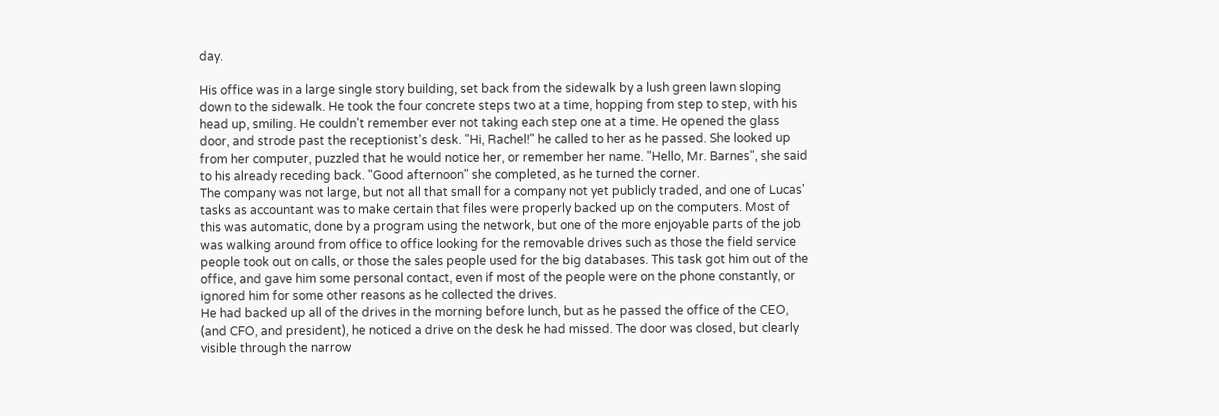day.

His office was in a large single story building, set back from the sidewalk by a lush green lawn sloping down to the sidewalk. He took the four concrete steps two at a time, hopping from step to step, with his head up, smiling. He couldn't remember ever not taking each step one at a time. He opened the glass door, and strode past the receptionist's desk. "Hi, Rachel!" he called to her as he passed. She looked up from her computer, puzzled that he would notice her, or remember her name. "Hello, Mr. Barnes", she said to his already receding back. "Good afternoon" she completed, as he turned the corner.
The company was not large, but not all that small for a company not yet publicly traded, and one of Lucas' tasks as accountant was to make certain that files were properly backed up on the computers. Most of this was automatic, done by a program using the network, but one of the more enjoyable parts of the job was walking around from office to office looking for the removable drives such as those the field service people took out on calls, or those the sales people used for the big databases. This task got him out of the office, and gave him some personal contact, even if most of the people were on the phone constantly, or ignored him for some other reasons as he collected the drives.
He had backed up all of the drives in the morning before lunch, but as he passed the office of the CEO, (and CFO, and president), he noticed a drive on the desk he had missed. The door was closed, but clearly visible through the narrow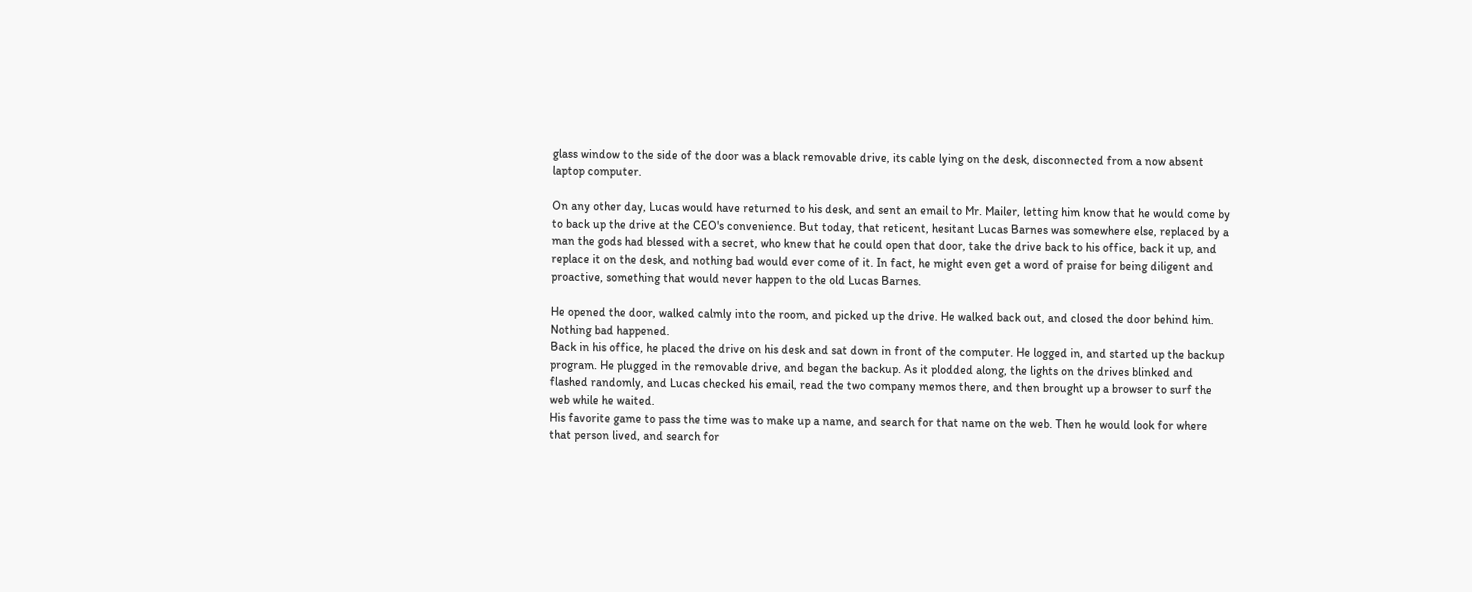glass window to the side of the door was a black removable drive, its cable lying on the desk, disconnected from a now absent laptop computer.

On any other day, Lucas would have returned to his desk, and sent an email to Mr. Mailer, letting him know that he would come by to back up the drive at the CEO's convenience. But today, that reticent, hesitant Lucas Barnes was somewhere else, replaced by a man the gods had blessed with a secret, who knew that he could open that door, take the drive back to his office, back it up, and replace it on the desk, and nothing bad would ever come of it. In fact, he might even get a word of praise for being diligent and proactive, something that would never happen to the old Lucas Barnes.

He opened the door, walked calmly into the room, and picked up the drive. He walked back out, and closed the door behind him. Nothing bad happened.
Back in his office, he placed the drive on his desk and sat down in front of the computer. He logged in, and started up the backup program. He plugged in the removable drive, and began the backup. As it plodded along, the lights on the drives blinked and flashed randomly, and Lucas checked his email, read the two company memos there, and then brought up a browser to surf the web while he waited.
His favorite game to pass the time was to make up a name, and search for that name on the web. Then he would look for where that person lived, and search for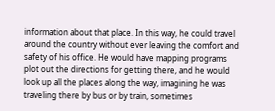information about that place. In this way, he could travel around the country without ever leaving the comfort and safety of his office. He would have mapping programs plot out the directions for getting there, and he would look up all the places along the way, imagining he was traveling there by bus or by train, sometimes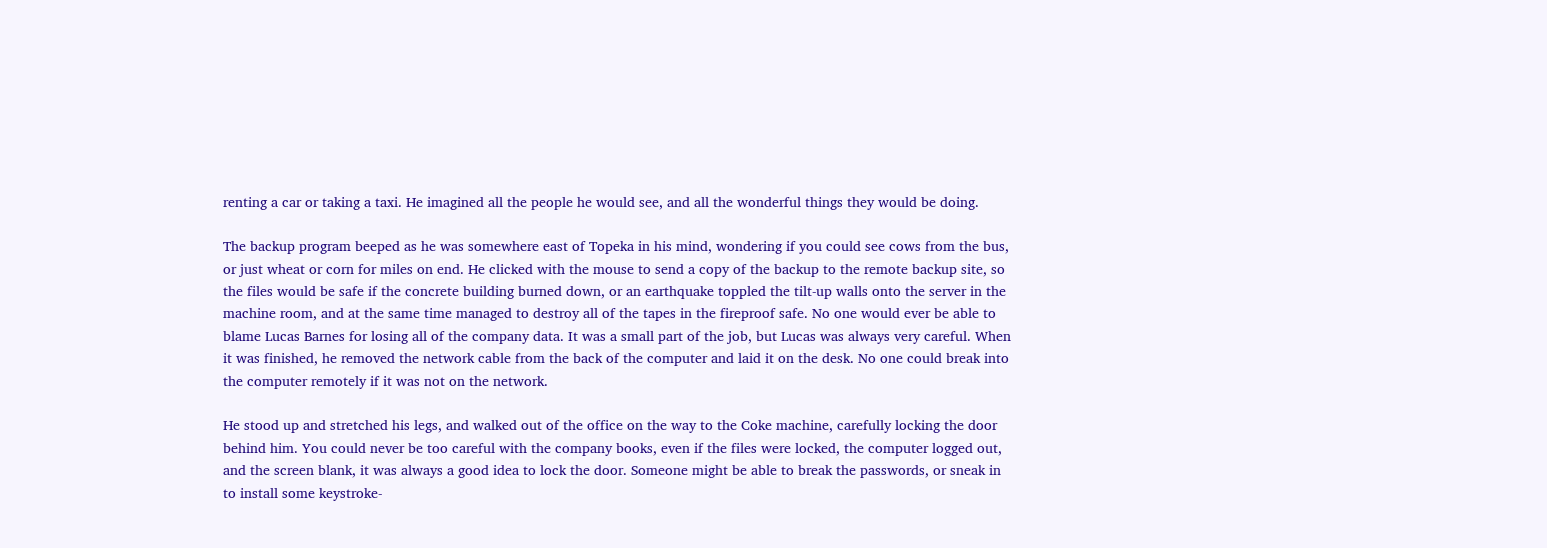renting a car or taking a taxi. He imagined all the people he would see, and all the wonderful things they would be doing.

The backup program beeped as he was somewhere east of Topeka in his mind, wondering if you could see cows from the bus, or just wheat or corn for miles on end. He clicked with the mouse to send a copy of the backup to the remote backup site, so the files would be safe if the concrete building burned down, or an earthquake toppled the tilt-up walls onto the server in the machine room, and at the same time managed to destroy all of the tapes in the fireproof safe. No one would ever be able to blame Lucas Barnes for losing all of the company data. It was a small part of the job, but Lucas was always very careful. When it was finished, he removed the network cable from the back of the computer and laid it on the desk. No one could break into the computer remotely if it was not on the network.

He stood up and stretched his legs, and walked out of the office on the way to the Coke machine, carefully locking the door behind him. You could never be too careful with the company books, even if the files were locked, the computer logged out, and the screen blank, it was always a good idea to lock the door. Someone might be able to break the passwords, or sneak in to install some keystroke-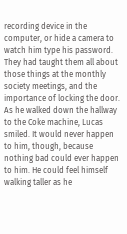recording device in the computer, or hide a camera to watch him type his password. They had taught them all about those things at the monthly society meetings, and the importance of locking the door. As he walked down the hallway to the Coke machine, Lucas smiled. It would never happen to him, though, because nothing bad could ever happen to him. He could feel himself walking taller as he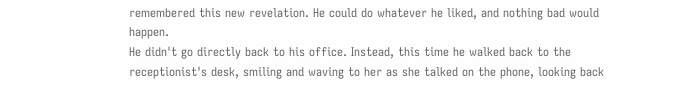remembered this new revelation. He could do whatever he liked, and nothing bad would happen.
He didn't go directly back to his office. Instead, this time he walked back to the receptionist's desk, smiling and waving to her as she talked on the phone, looking back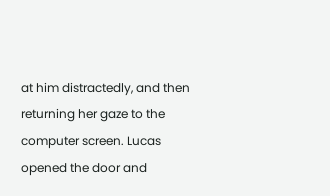at him distractedly, and then returning her gaze to the computer screen. Lucas opened the door and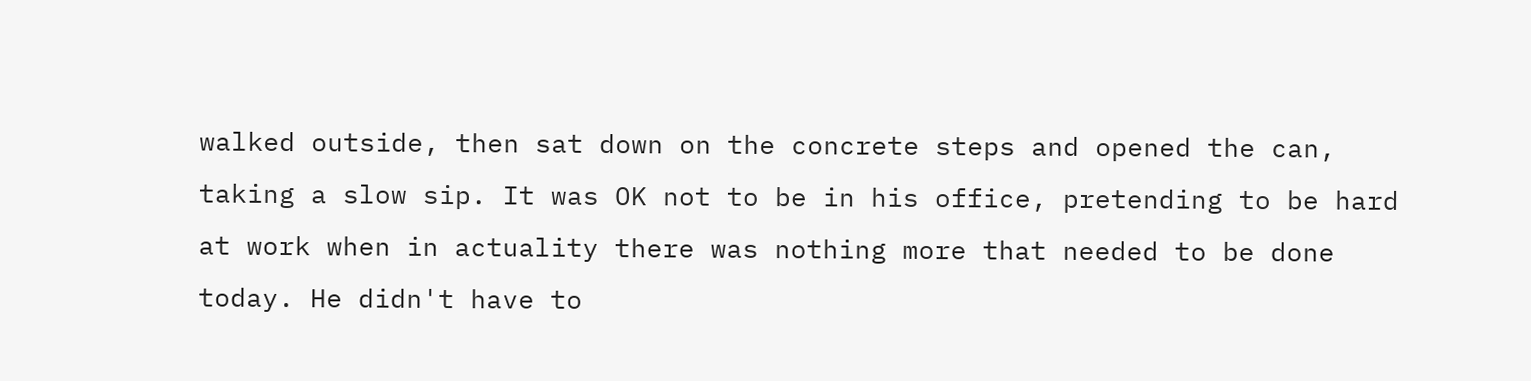walked outside, then sat down on the concrete steps and opened the can, taking a slow sip. It was OK not to be in his office, pretending to be hard at work when in actuality there was nothing more that needed to be done today. He didn't have to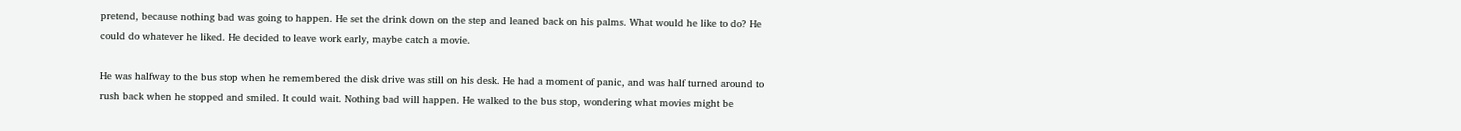pretend, because nothing bad was going to happen. He set the drink down on the step and leaned back on his palms. What would he like to do? He could do whatever he liked. He decided to leave work early, maybe catch a movie.

He was halfway to the bus stop when he remembered the disk drive was still on his desk. He had a moment of panic, and was half turned around to rush back when he stopped and smiled. It could wait. Nothing bad will happen. He walked to the bus stop, wondering what movies might be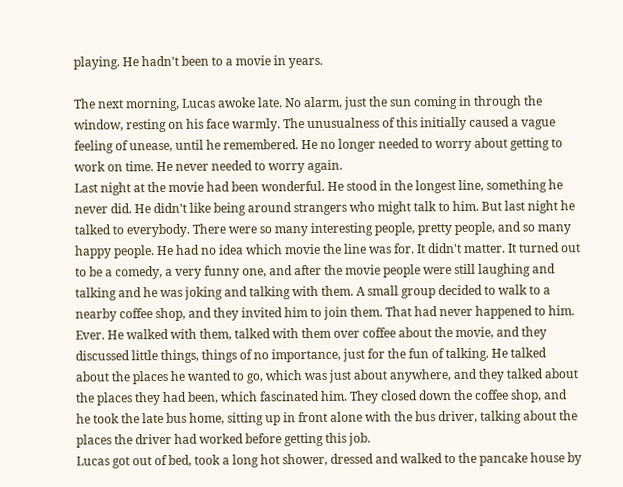playing. He hadn't been to a movie in years.

The next morning, Lucas awoke late. No alarm, just the sun coming in through the window, resting on his face warmly. The unusualness of this initially caused a vague feeling of unease, until he remembered. He no longer needed to worry about getting to work on time. He never needed to worry again.
Last night at the movie had been wonderful. He stood in the longest line, something he never did. He didn't like being around strangers who might talk to him. But last night he talked to everybody. There were so many interesting people, pretty people, and so many happy people. He had no idea which movie the line was for. It didn't matter. It turned out to be a comedy, a very funny one, and after the movie people were still laughing and talking and he was joking and talking with them. A small group decided to walk to a nearby coffee shop, and they invited him to join them. That had never happened to him. Ever. He walked with them, talked with them over coffee about the movie, and they discussed little things, things of no importance, just for the fun of talking. He talked about the places he wanted to go, which was just about anywhere, and they talked about the places they had been, which fascinated him. They closed down the coffee shop, and he took the late bus home, sitting up in front alone with the bus driver, talking about the places the driver had worked before getting this job.
Lucas got out of bed, took a long hot shower, dressed and walked to the pancake house by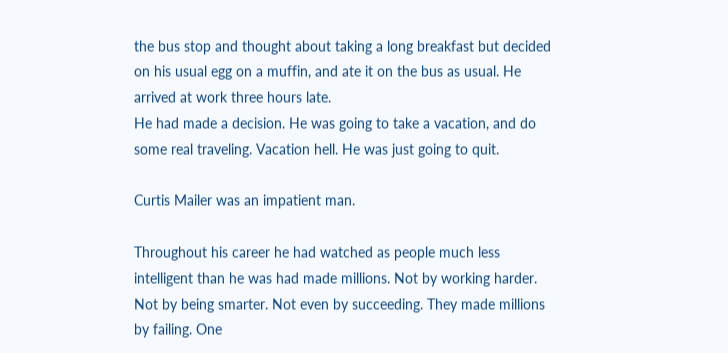the bus stop and thought about taking a long breakfast but decided on his usual egg on a muffin, and ate it on the bus as usual. He arrived at work three hours late.
He had made a decision. He was going to take a vacation, and do some real traveling. Vacation hell. He was just going to quit.

Curtis Mailer was an impatient man.

Throughout his career he had watched as people much less intelligent than he was had made millions. Not by working harder. Not by being smarter. Not even by succeeding. They made millions by failing. One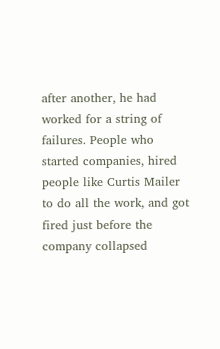after another, he had worked for a string of failures. People who started companies, hired people like Curtis Mailer to do all the work, and got fired just before the company collapsed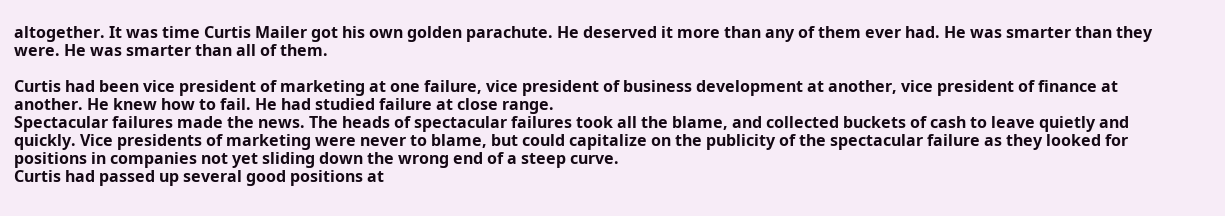altogether. It was time Curtis Mailer got his own golden parachute. He deserved it more than any of them ever had. He was smarter than they were. He was smarter than all of them.

Curtis had been vice president of marketing at one failure, vice president of business development at another, vice president of finance at another. He knew how to fail. He had studied failure at close range.
Spectacular failures made the news. The heads of spectacular failures took all the blame, and collected buckets of cash to leave quietly and quickly. Vice presidents of marketing were never to blame, but could capitalize on the publicity of the spectacular failure as they looked for positions in companies not yet sliding down the wrong end of a steep curve.
Curtis had passed up several good positions at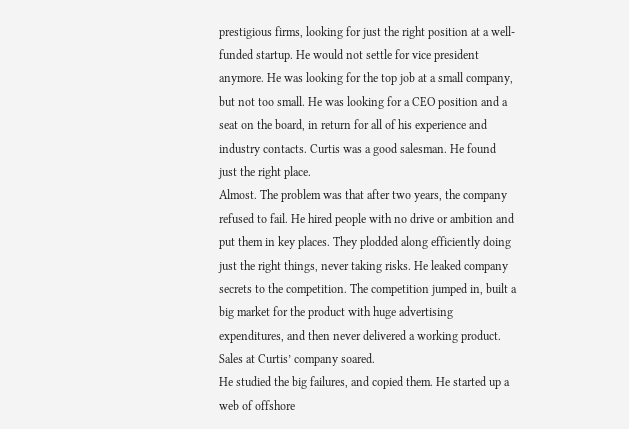prestigious firms, looking for just the right position at a well-funded startup. He would not settle for vice president anymore. He was looking for the top job at a small company, but not too small. He was looking for a CEO position and a seat on the board, in return for all of his experience and industry contacts. Curtis was a good salesman. He found just the right place.
Almost. The problem was that after two years, the company refused to fail. He hired people with no drive or ambition and put them in key places. They plodded along efficiently doing just the right things, never taking risks. He leaked company secrets to the competition. The competition jumped in, built a big market for the product with huge advertising expenditures, and then never delivered a working product. Sales at Curtis’ company soared.
He studied the big failures, and copied them. He started up a web of offshore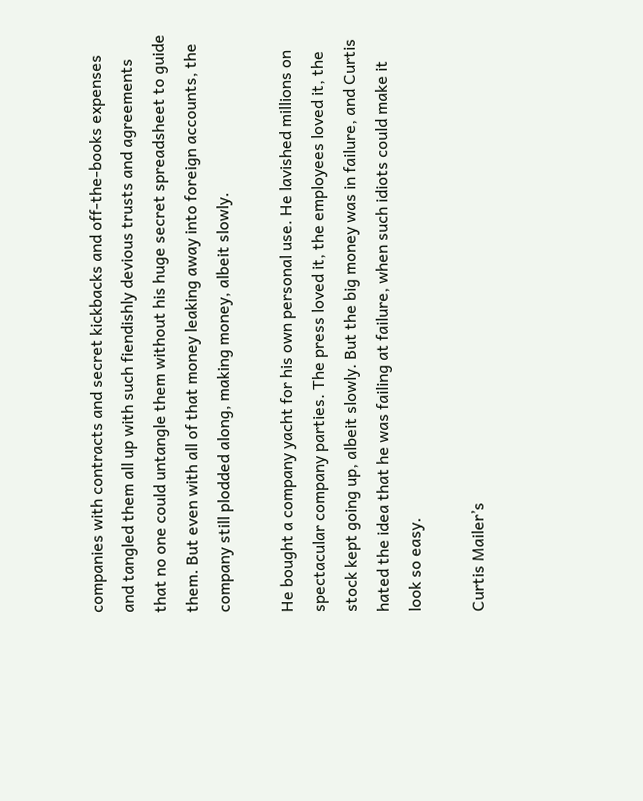companies with contracts and secret kickbacks and off-the-books expenses and tangled them all up with such fiendishly devious trusts and agreements that no one could untangle them without his huge secret spreadsheet to guide them. But even with all of that money leaking away into foreign accounts, the company still plodded along, making money, albeit slowly.

He bought a company yacht for his own personal use. He lavished millions on spectacular company parties. The press loved it, the employees loved it, the stock kept going up, albeit slowly. But the big money was in failure, and Curtis hated the idea that he was failing at failure, when such idiots could make it look so easy.

Curtis Mailer’s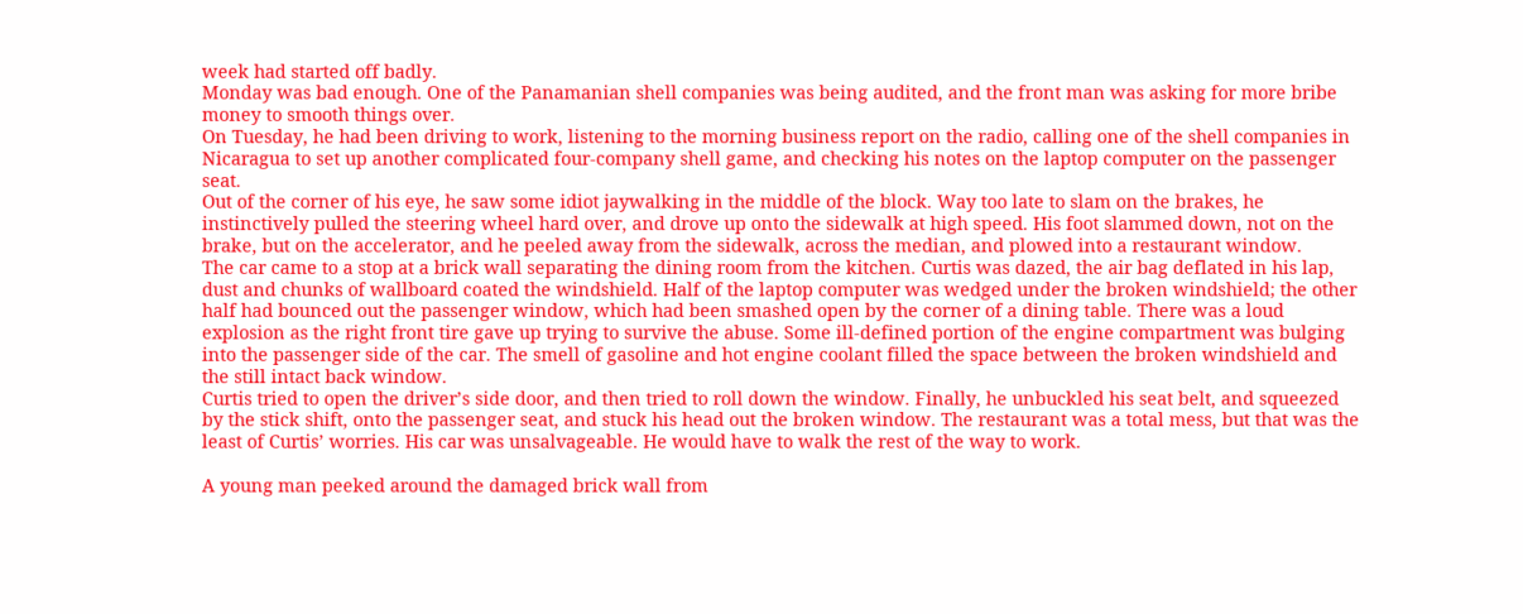week had started off badly.
Monday was bad enough. One of the Panamanian shell companies was being audited, and the front man was asking for more bribe money to smooth things over.
On Tuesday, he had been driving to work, listening to the morning business report on the radio, calling one of the shell companies in Nicaragua to set up another complicated four-company shell game, and checking his notes on the laptop computer on the passenger seat.
Out of the corner of his eye, he saw some idiot jaywalking in the middle of the block. Way too late to slam on the brakes, he instinctively pulled the steering wheel hard over, and drove up onto the sidewalk at high speed. His foot slammed down, not on the brake, but on the accelerator, and he peeled away from the sidewalk, across the median, and plowed into a restaurant window.
The car came to a stop at a brick wall separating the dining room from the kitchen. Curtis was dazed, the air bag deflated in his lap, dust and chunks of wallboard coated the windshield. Half of the laptop computer was wedged under the broken windshield; the other half had bounced out the passenger window, which had been smashed open by the corner of a dining table. There was a loud explosion as the right front tire gave up trying to survive the abuse. Some ill-defined portion of the engine compartment was bulging into the passenger side of the car. The smell of gasoline and hot engine coolant filled the space between the broken windshield and the still intact back window.
Curtis tried to open the driver’s side door, and then tried to roll down the window. Finally, he unbuckled his seat belt, and squeezed by the stick shift, onto the passenger seat, and stuck his head out the broken window. The restaurant was a total mess, but that was the least of Curtis’ worries. His car was unsalvageable. He would have to walk the rest of the way to work.

A young man peeked around the damaged brick wall from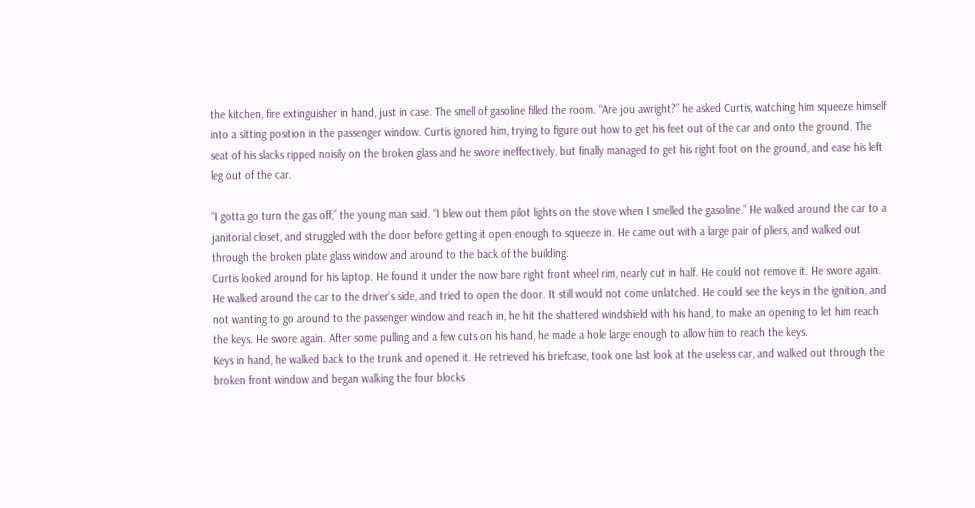the kitchen, fire extinguisher in hand, just in case. The smell of gasoline filled the room. “Are jou awright?” he asked Curtis, watching him squeeze himself into a sitting position in the passenger window. Curtis ignored him, trying to figure out how to get his feet out of the car and onto the ground. The seat of his slacks ripped noisily on the broken glass and he swore ineffectively, but finally managed to get his right foot on the ground, and ease his left leg out of the car.

“I gotta go turn the gas off,” the young man said. “I blew out them pilot lights on the stove when I smelled the gasoline.” He walked around the car to a janitorial closet, and struggled with the door before getting it open enough to squeeze in. He came out with a large pair of pliers, and walked out through the broken plate glass window and around to the back of the building.
Curtis looked around for his laptop. He found it under the now bare right front wheel rim, nearly cut in half. He could not remove it. He swore again. He walked around the car to the driver’s side, and tried to open the door. It still would not come unlatched. He could see the keys in the ignition, and not wanting to go around to the passenger window and reach in, he hit the shattered windshield with his hand, to make an opening to let him reach the keys. He swore again. After some pulling and a few cuts on his hand, he made a hole large enough to allow him to reach the keys.
Keys in hand, he walked back to the trunk and opened it. He retrieved his briefcase, took one last look at the useless car, and walked out through the broken front window and began walking the four blocks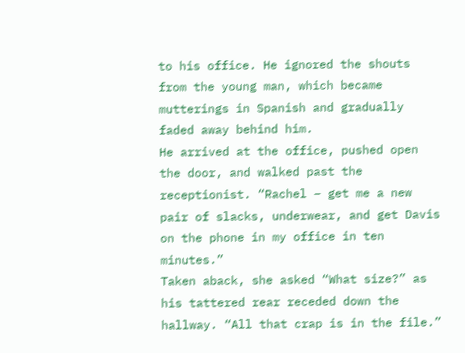to his office. He ignored the shouts from the young man, which became mutterings in Spanish and gradually faded away behind him.
He arrived at the office, pushed open the door, and walked past the receptionist. “Rachel – get me a new pair of slacks, underwear, and get Davis on the phone in my office in ten minutes.”
Taken aback, she asked “What size?” as his tattered rear receded down the hallway. “All that crap is in the file.”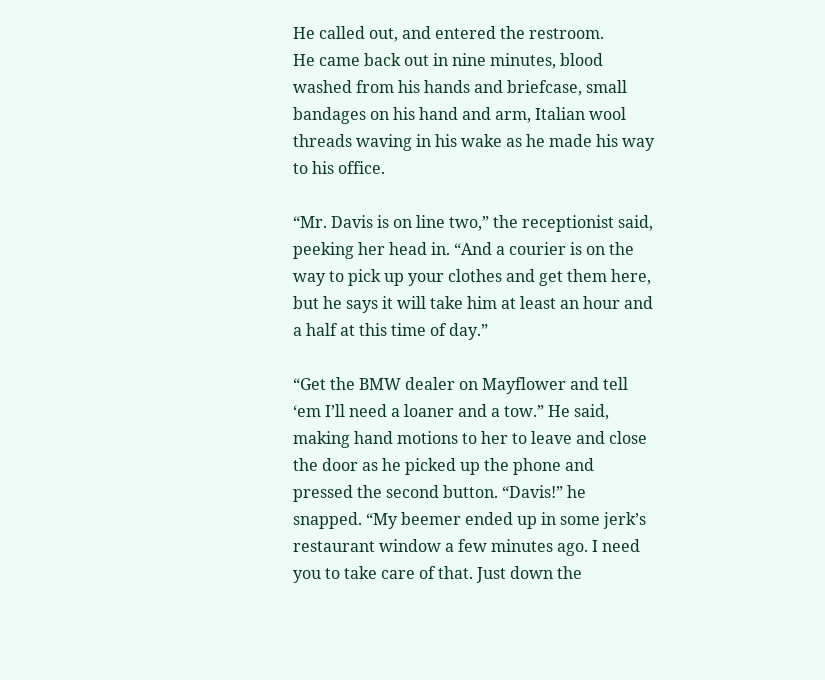He called out, and entered the restroom.
He came back out in nine minutes, blood washed from his hands and briefcase, small bandages on his hand and arm, Italian wool threads waving in his wake as he made his way to his office.

“Mr. Davis is on line two,” the receptionist said, peeking her head in. “And a courier is on the way to pick up your clothes and get them here, but he says it will take him at least an hour and a half at this time of day.”

“Get the BMW dealer on Mayflower and tell ‘em I’ll need a loaner and a tow.” He said, making hand motions to her to leave and close the door as he picked up the phone and pressed the second button. “Davis!” he snapped. “My beemer ended up in some jerk’s restaurant window a few minutes ago. I need you to take care of that. Just down the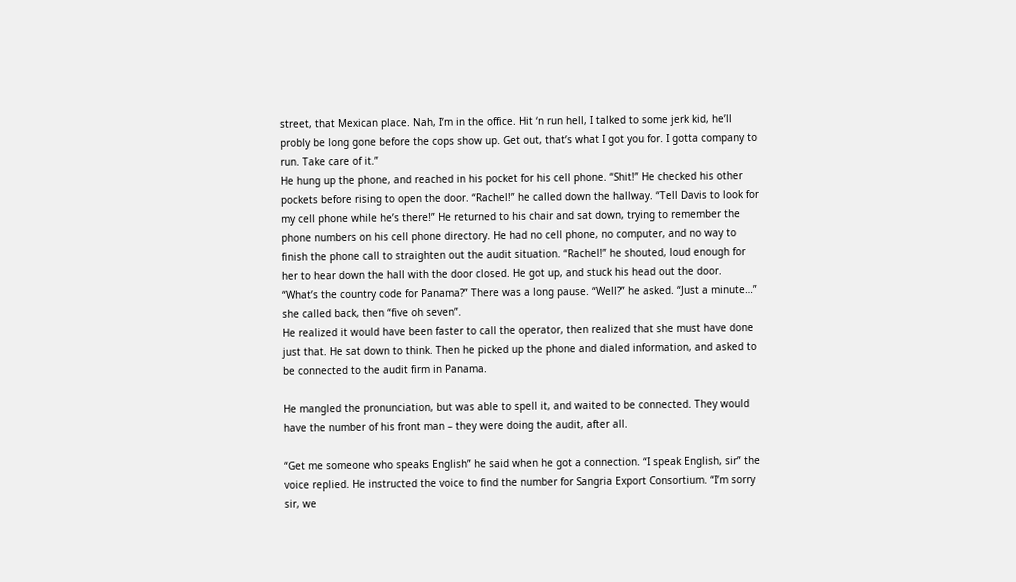street, that Mexican place. Nah, I’m in the office. Hit ‘n run hell, I talked to some jerk kid, he’ll probly be long gone before the cops show up. Get out, that’s what I got you for. I gotta company to run. Take care of it.”
He hung up the phone, and reached in his pocket for his cell phone. “Shit!” He checked his other pockets before rising to open the door. “Rachel!” he called down the hallway. “Tell Davis to look for my cell phone while he’s there!” He returned to his chair and sat down, trying to remember the phone numbers on his cell phone directory. He had no cell phone, no computer, and no way to finish the phone call to straighten out the audit situation. “Rachel!” he shouted, loud enough for her to hear down the hall with the door closed. He got up, and stuck his head out the door. “What’s the country code for Panama?” There was a long pause. “Well?” he asked. “Just a minute…” she called back, then “five oh seven”.
He realized it would have been faster to call the operator, then realized that she must have done just that. He sat down to think. Then he picked up the phone and dialed information, and asked to be connected to the audit firm in Panama.

He mangled the pronunciation, but was able to spell it, and waited to be connected. They would have the number of his front man – they were doing the audit, after all.

“Get me someone who speaks English” he said when he got a connection. “I speak English, sir” the voice replied. He instructed the voice to find the number for Sangria Export Consortium. “I’m sorry sir, we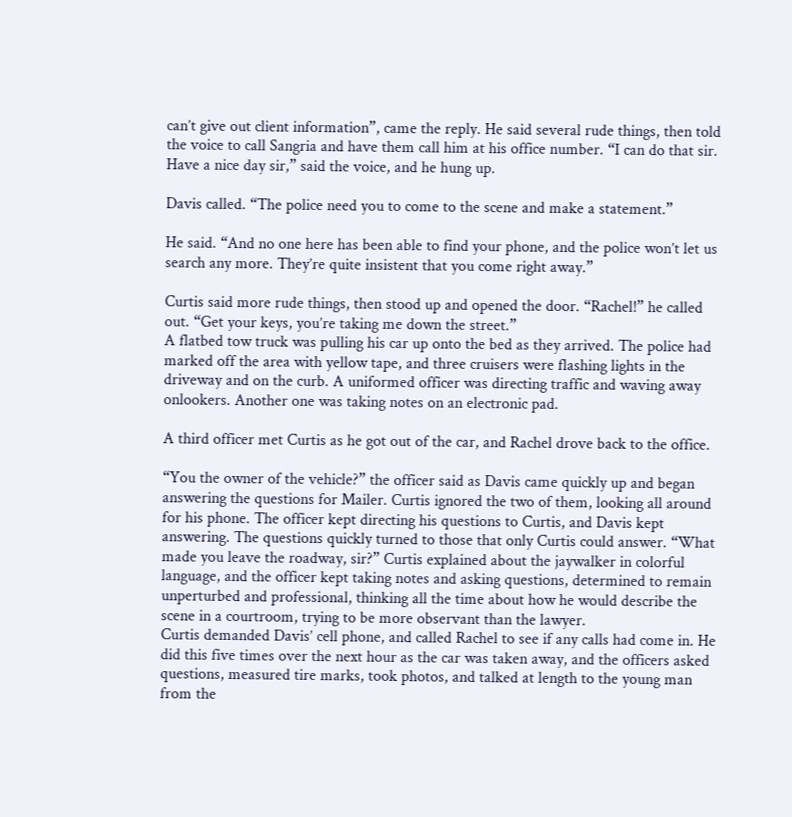can’t give out client information”, came the reply. He said several rude things, then told the voice to call Sangria and have them call him at his office number. “I can do that sir. Have a nice day sir,” said the voice, and he hung up.

Davis called. “The police need you to come to the scene and make a statement.”

He said. “And no one here has been able to find your phone, and the police won’t let us search any more. They’re quite insistent that you come right away.”

Curtis said more rude things, then stood up and opened the door. “Rachel!” he called out. “Get your keys, you’re taking me down the street.”
A flatbed tow truck was pulling his car up onto the bed as they arrived. The police had marked off the area with yellow tape, and three cruisers were flashing lights in the driveway and on the curb. A uniformed officer was directing traffic and waving away onlookers. Another one was taking notes on an electronic pad.

A third officer met Curtis as he got out of the car, and Rachel drove back to the office.

“You the owner of the vehicle?” the officer said as Davis came quickly up and began answering the questions for Mailer. Curtis ignored the two of them, looking all around for his phone. The officer kept directing his questions to Curtis, and Davis kept answering. The questions quickly turned to those that only Curtis could answer. “What made you leave the roadway, sir?” Curtis explained about the jaywalker in colorful language, and the officer kept taking notes and asking questions, determined to remain unperturbed and professional, thinking all the time about how he would describe the scene in a courtroom, trying to be more observant than the lawyer.
Curtis demanded Davis’ cell phone, and called Rachel to see if any calls had come in. He did this five times over the next hour as the car was taken away, and the officers asked questions, measured tire marks, took photos, and talked at length to the young man from the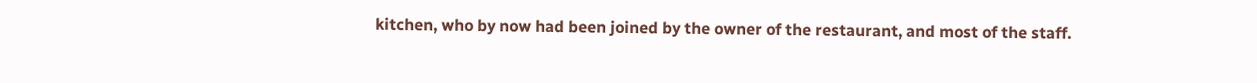kitchen, who by now had been joined by the owner of the restaurant, and most of the staff.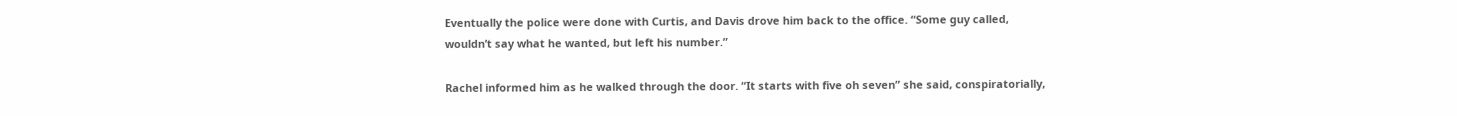Eventually the police were done with Curtis, and Davis drove him back to the office. “Some guy called, wouldn’t say what he wanted, but left his number.”

Rachel informed him as he walked through the door. “It starts with five oh seven” she said, conspiratorially,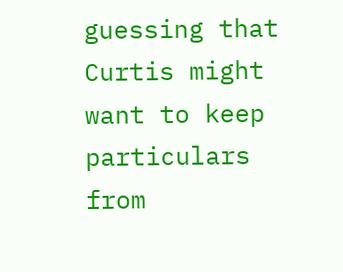guessing that Curtis might want to keep particulars from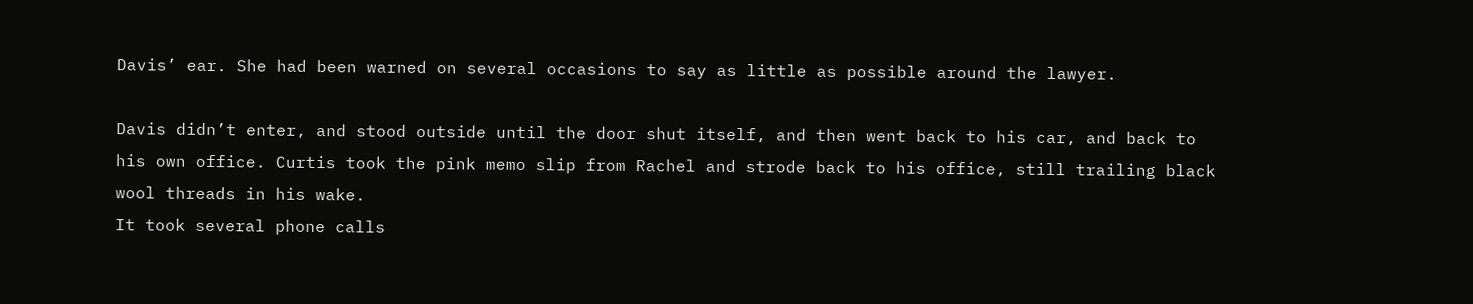Davis’ ear. She had been warned on several occasions to say as little as possible around the lawyer.

Davis didn’t enter, and stood outside until the door shut itself, and then went back to his car, and back to his own office. Curtis took the pink memo slip from Rachel and strode back to his office, still trailing black wool threads in his wake.
It took several phone calls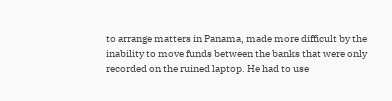to arrange matters in Panama, made more difficult by the inability to move funds between the banks that were only recorded on the ruined laptop. He had to use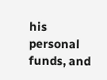his personal funds, and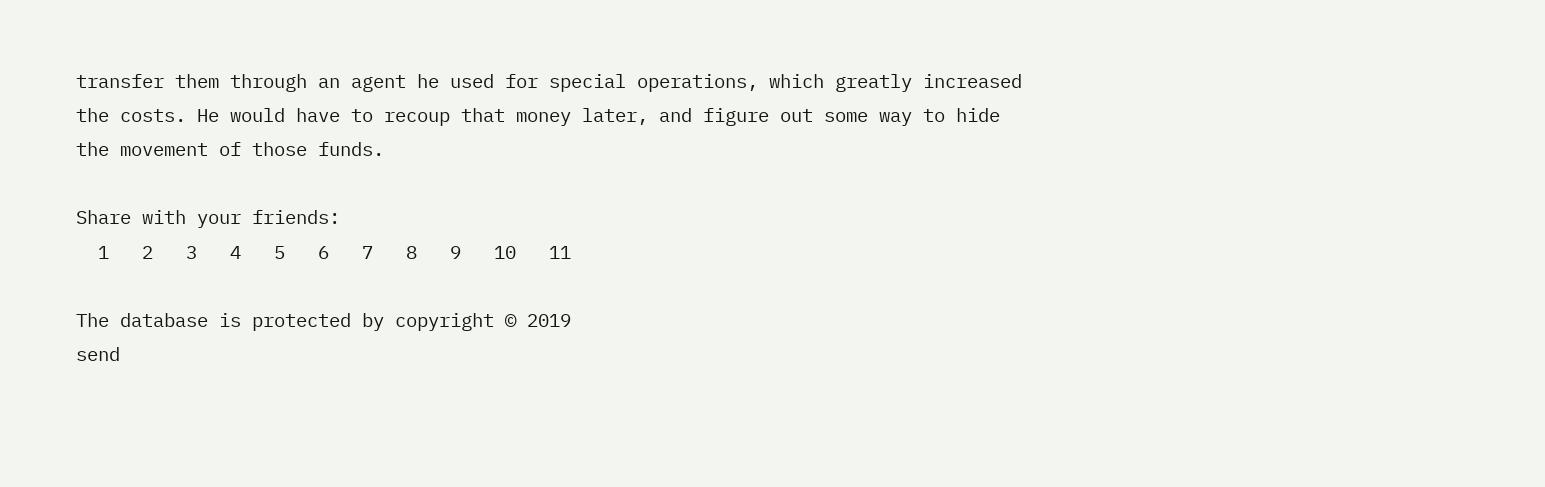transfer them through an agent he used for special operations, which greatly increased the costs. He would have to recoup that money later, and figure out some way to hide the movement of those funds.

Share with your friends:
  1   2   3   4   5   6   7   8   9   10   11

The database is protected by copyright © 2019
send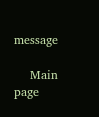message

    Main page